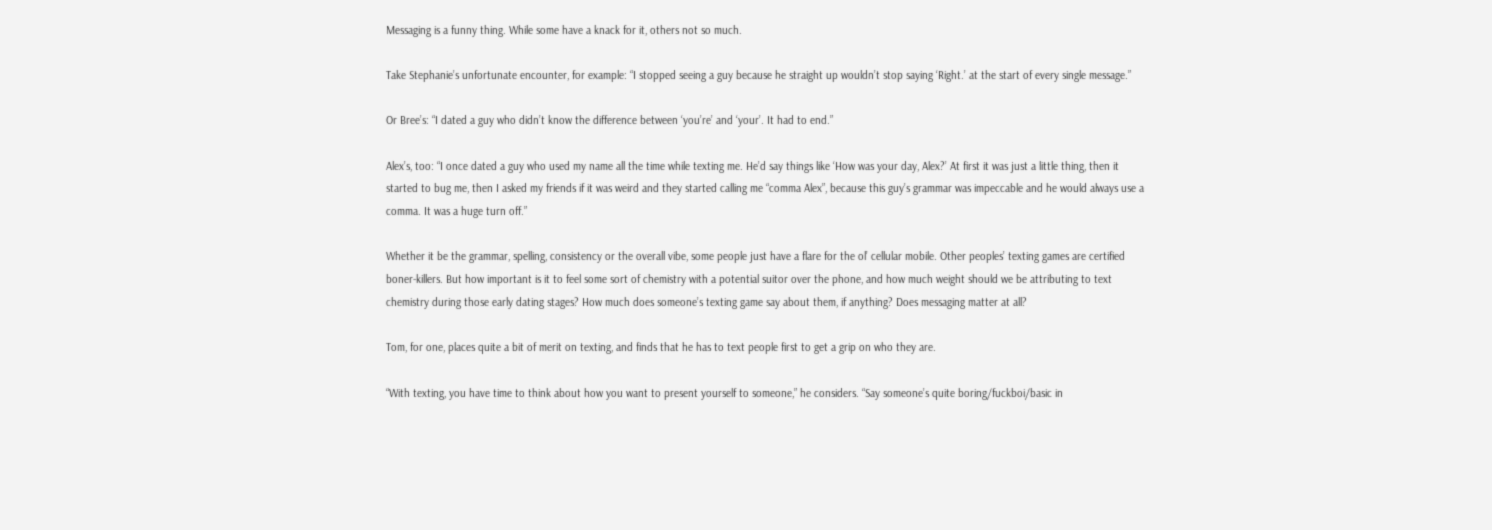Messaging is a funny thing. While some have a knack for it, others not so much.

Take Stephanie’s unfortunate encounter, for example: “I stopped seeing a guy because he straight up wouldn’t stop saying ‘Right.’ at the start of every single message.”

Or Bree’s: “I dated a guy who didn’t know the difference between ‘you’re’ and ‘your’. It had to end.”

Alex’s, too: “I once dated a guy who used my name all the time while texting me. He’d say things like ‘How was your day, Alex?’ At first it was just a little thing, then it started to bug me, then I asked my friends if it was weird and they started calling me “comma Alex”, because this guy’s grammar was impeccable and he would always use a comma. It was a huge turn off.”

Whether it be the grammar, spelling, consistency or the overall vibe, some people just have a flare for the ol’ cellular mobile. Other peoples’ texting games are certified boner-killers. But how important is it to feel some sort of chemistry with a potential suitor over the phone, and how much weight should we be attributing to text chemistry during those early dating stages? How much does someone’s texting game say about them, if anything? Does messaging matter at all?

Tom, for one, places quite a bit of merit on texting, and finds that he has to text people first to get a grip on who they are.

“With texting, you have time to think about how you want to present yourself to someone,” he considers. “Say someone’s quite boring/fuckboi/basic in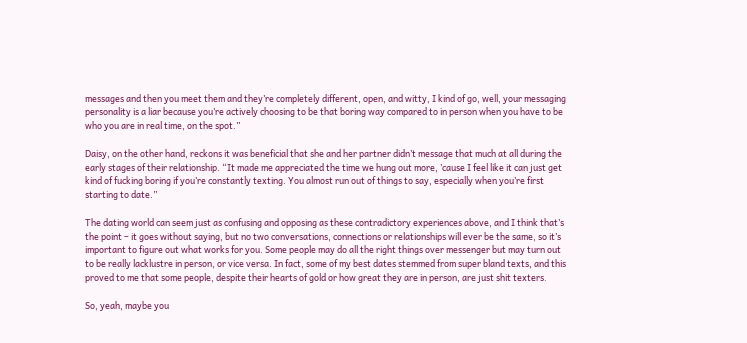messages and then you meet them and they’re completely different, open, and witty, I kind of go, well, your messaging personality is a liar because you’re actively choosing to be that boring way compared to in person when you have to be who you are in real time, on the spot.”

Daisy, on the other hand, reckons it was beneficial that she and her partner didn’t message that much at all during the early stages of their relationship. “It made me appreciated the time we hung out more, ’cause I feel like it can just get kind of fucking boring if you’re constantly texting. You almost run out of things to say, especially when you’re first starting to date.”

The dating world can seem just as confusing and opposing as these contradictory experiences above, and I think that’s the point – it goes without saying, but no two conversations, connections or relationships will ever be the same, so it’s important to figure out what works for you. Some people may do all the right things over messenger but may turn out to be really lacklustre in person, or vice versa. In fact, some of my best dates stemmed from super bland texts, and this proved to me that some people, despite their hearts of gold or how great they are in person, are just shit texters.

So, yeah, maybe you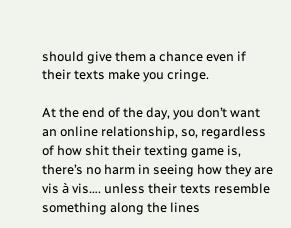should give them a chance even if their texts make you cringe.

At the end of the day, you don’t want an online relationship, so, regardless of how shit their texting game is, there’s no harm in seeing how they are vis à vis…. unless their texts resemble something along the lines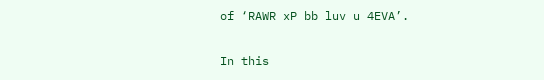of ‘RAWR xP bb luv u 4EVA’.

In this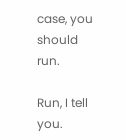case, you should run.

Run, I tell you.